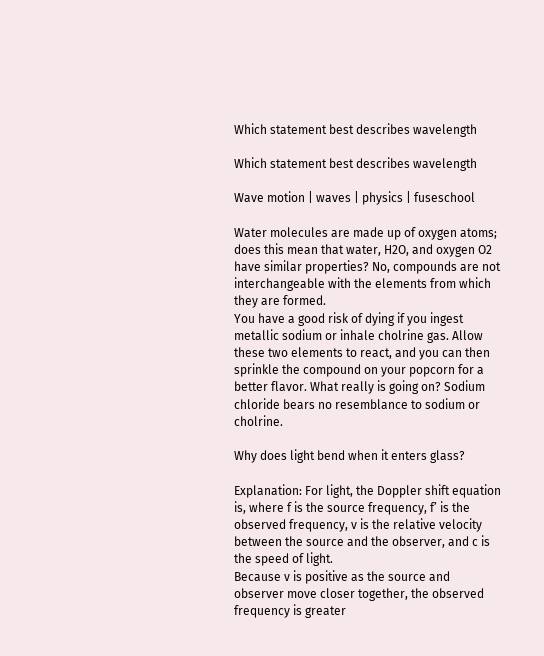Which statement best describes wavelength

Which statement best describes wavelength

Wave motion | waves | physics | fuseschool

Water molecules are made up of oxygen atoms; does this mean that water, H2O, and oxygen O2 have similar properties? No, compounds are not interchangeable with the elements from which they are formed.
You have a good risk of dying if you ingest metallic sodium or inhale cholrine gas. Allow these two elements to react, and you can then sprinkle the compound on your popcorn for a better flavor. What really is going on? Sodium chloride bears no resemblance to sodium or cholrine.

Why does light bend when it enters glass?

Explanation: For light, the Doppler shift equation is, where f is the source frequency, f’ is the observed frequency, v is the relative velocity between the source and the observer, and c is the speed of light.
Because v is positive as the source and observer move closer together, the observed frequency is greater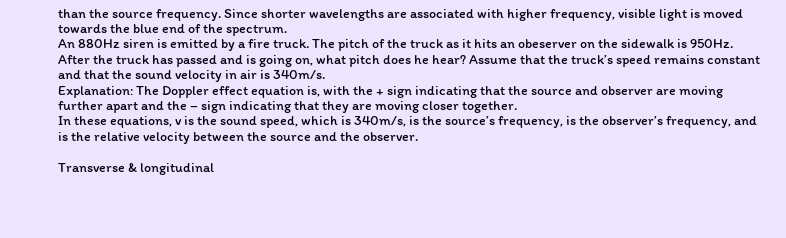than the source frequency. Since shorter wavelengths are associated with higher frequency, visible light is moved towards the blue end of the spectrum.
An 880Hz siren is emitted by a fire truck. The pitch of the truck as it hits an obeserver on the sidewalk is 950Hz. After the truck has passed and is going on, what pitch does he hear? Assume that the truck’s speed remains constant and that the sound velocity in air is 340m/s.
Explanation: The Doppler effect equation is, with the + sign indicating that the source and observer are moving further apart and the – sign indicating that they are moving closer together.
In these equations, v is the sound speed, which is 340m/s, is the source’s frequency, is the observer’s frequency, and is the relative velocity between the source and the observer.

Transverse & longitudinal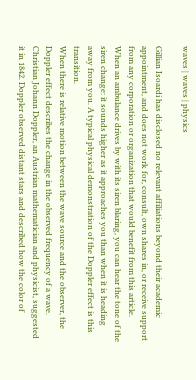waves | waves | physics

Gillian Isoardi has disclosed no relevant affiliations beyond their academic appointment, and does not work for, consult, own shares in, or receive support from any corporation or organization that would benefit from this article.
When an ambulance drives by with its siren blaring, you can hear the tone of the siren change: it sounds higher as it approaches you than when it is heading away from you. A typical physical demonstration of the Doppler effect is this transition.
When there is relative motion between the wave source and the observer, the Doppler effect describes the change in the observed frequency of a wave. Christian Johann Doppler, an Austrian mathematician and physicist, suggested it in 1842. Doppler observed distant stars and described how the color of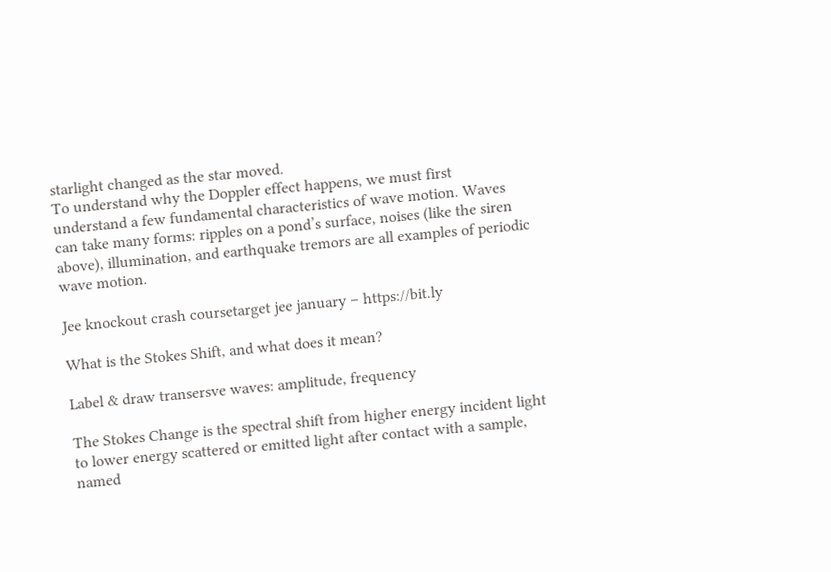starlight changed as the star moved.
To understand why the Doppler effect happens, we must first understand a few fundamental characteristics of wave motion. Waves can take many forms: ripples on a pond’s surface, noises (like the siren above), illumination, and earthquake tremors are all examples of periodic wave motion.

Jee knockout crash coursetarget jee january – https://bit.ly

What is the Stokes Shift, and what does it mean?

Label & draw transersve waves: amplitude, frequency

The Stokes Change is the spectral shift from higher energy incident light to lower energy scattered or emitted light after contact with a sample, named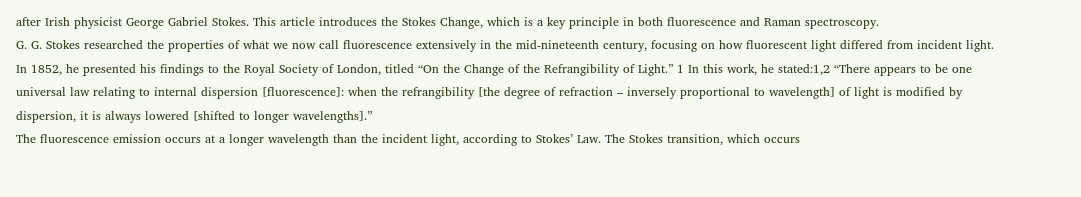after Irish physicist George Gabriel Stokes. This article introduces the Stokes Change, which is a key principle in both fluorescence and Raman spectroscopy.
G. G. Stokes researched the properties of what we now call fluorescence extensively in the mid-nineteenth century, focusing on how fluorescent light differed from incident light. In 1852, he presented his findings to the Royal Society of London, titled “On the Change of the Refrangibility of Light.” 1 In this work, he stated:1,2 “There appears to be one universal law relating to internal dispersion [fluorescence]: when the refrangibility [the degree of refraction – inversely proportional to wavelength] of light is modified by dispersion, it is always lowered [shifted to longer wavelengths].”
The fluorescence emission occurs at a longer wavelength than the incident light, according to Stokes’ Law. The Stokes transition, which occurs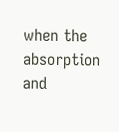when the absorption and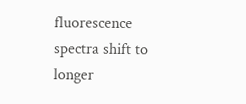fluorescence spectra shift to longer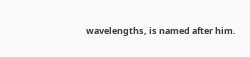wavelengths, is named after him.